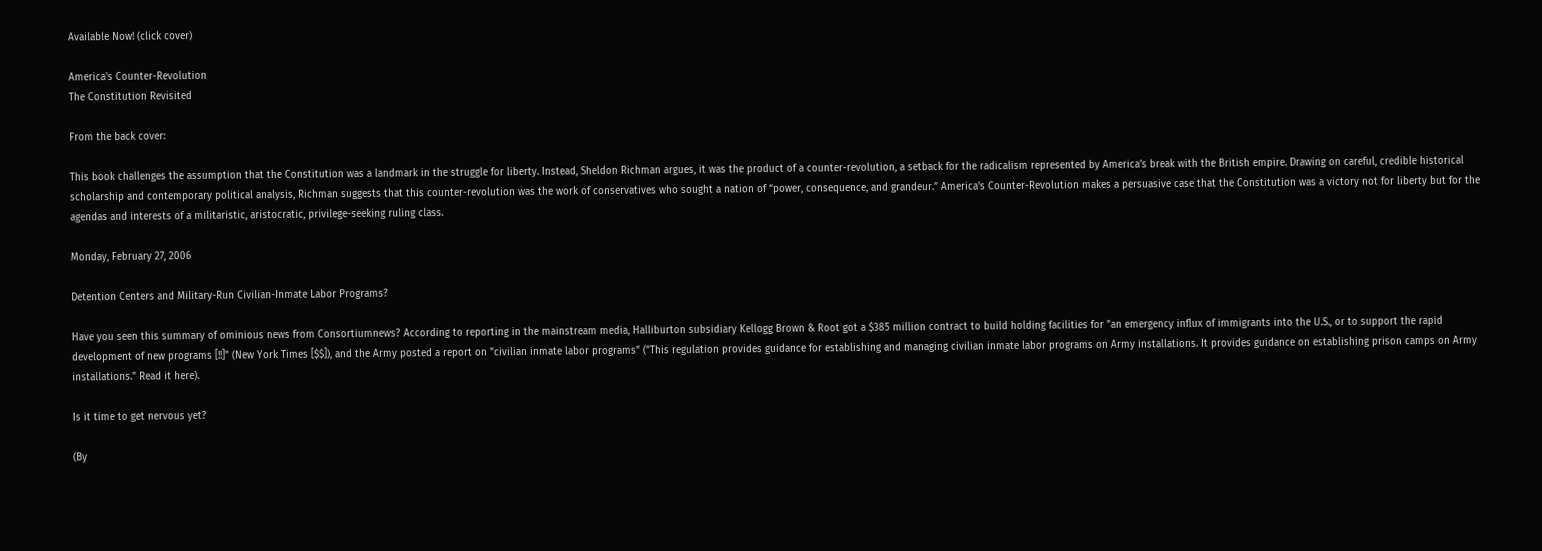Available Now! (click cover)

America's Counter-Revolution
The Constitution Revisited

From the back cover:

This book challenges the assumption that the Constitution was a landmark in the struggle for liberty. Instead, Sheldon Richman argues, it was the product of a counter-revolution, a setback for the radicalism represented by America’s break with the British empire. Drawing on careful, credible historical scholarship and contemporary political analysis, Richman suggests that this counter-revolution was the work of conservatives who sought a nation of “power, consequence, and grandeur.” America’s Counter-Revolution makes a persuasive case that the Constitution was a victory not for liberty but for the agendas and interests of a militaristic, aristocratic, privilege-seeking ruling class.

Monday, February 27, 2006

Detention Centers and Military-Run Civilian-Inmate Labor Programs?

Have you seen this summary of ominious news from Consortiumnews? According to reporting in the mainstream media, Halliburton subsidiary Kellogg Brown & Root got a $385 million contract to build holding facilities for "an emergency influx of immigrants into the U.S., or to support the rapid development of new programs [!!]" (New York Times [$$]), and the Army posted a report on "civilian inmate labor programs" ("This regulation provides guidance for establishing and managing civilian inmate labor programs on Army installations. It provides guidance on establishing prison camps on Army installations." Read it here).

Is it time to get nervous yet?

(By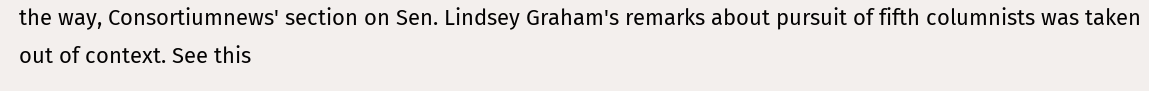the way, Consortiumnews' section on Sen. Lindsey Graham's remarks about pursuit of fifth columnists was taken out of context. See this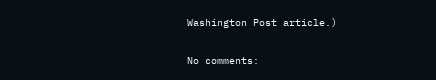Washington Post article.)

No comments: